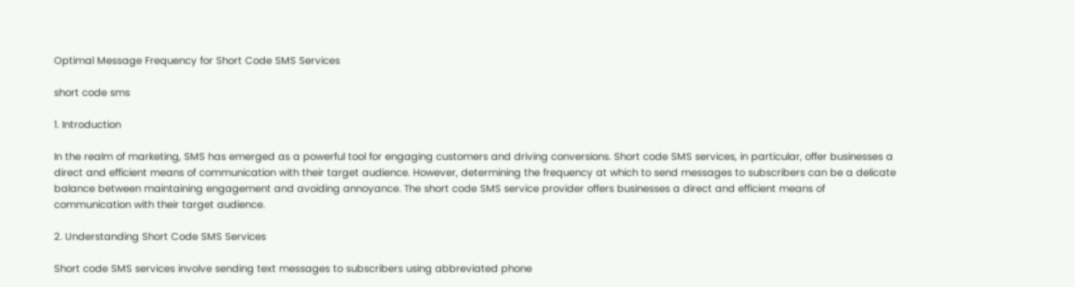Optimal Message Frequency for Short Code SMS Services

short code sms

1. Introduction

In the realm of marketing, SMS has emerged as a powerful tool for engaging customers and driving conversions. Short code SMS services, in particular, offer businesses a direct and efficient means of communication with their target audience. However, determining the frequency at which to send messages to subscribers can be a delicate balance between maintaining engagement and avoiding annoyance. The short code SMS service provider offers businesses a direct and efficient means of communication with their target audience.

2. Understanding Short Code SMS Services

Short code SMS services involve sending text messages to subscribers using abbreviated phone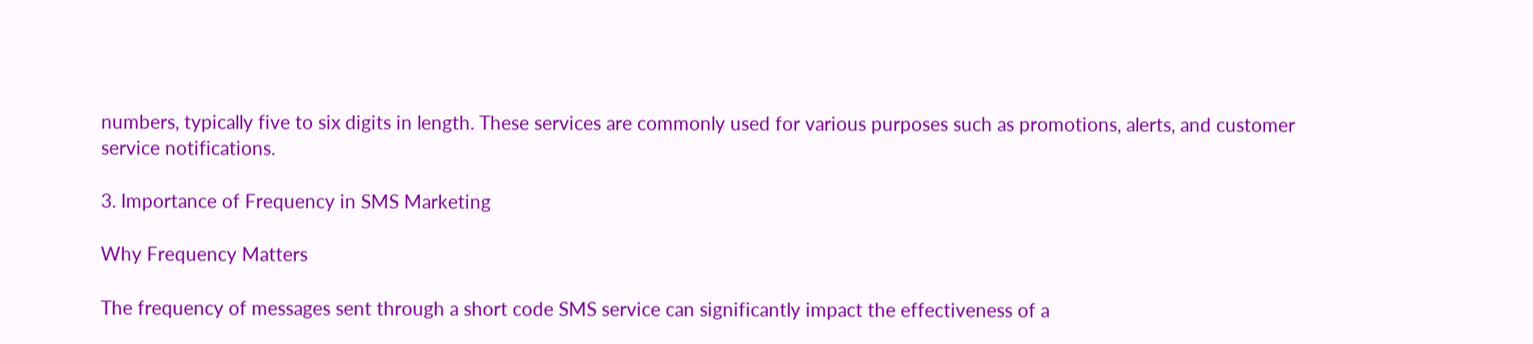numbers, typically five to six digits in length. These services are commonly used for various purposes such as promotions, alerts, and customer service notifications.

3. Importance of Frequency in SMS Marketing

Why Frequency Matters

The frequency of messages sent through a short code SMS service can significantly impact the effectiveness of a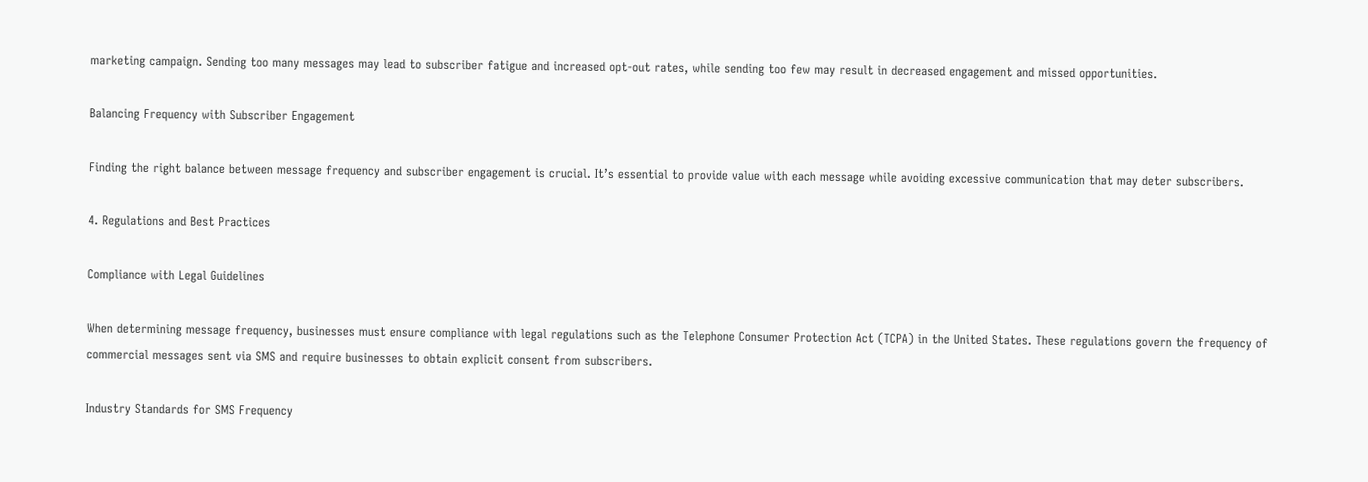marketing campaign. Sending too many messages may lead to subscriber fatigue and increased opt-out rates, while sending too few may result in decreased engagement and missed opportunities.

Balancing Frequency with Subscriber Engagement

Finding the right balance between message frequency and subscriber engagement is crucial. It’s essential to provide value with each message while avoiding excessive communication that may deter subscribers.

4. Regulations and Best Practices

Compliance with Legal Guidelines

When determining message frequency, businesses must ensure compliance with legal regulations such as the Telephone Consumer Protection Act (TCPA) in the United States. These regulations govern the frequency of commercial messages sent via SMS and require businesses to obtain explicit consent from subscribers.

Industry Standards for SMS Frequency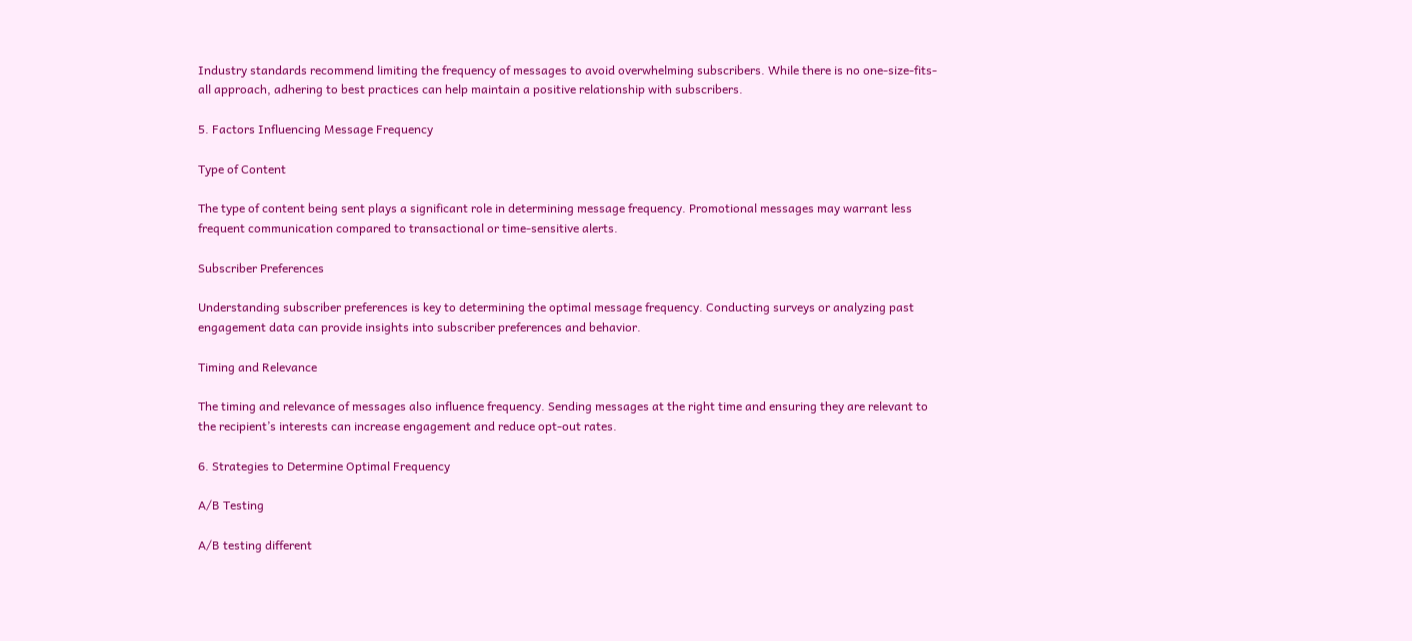Industry standards recommend limiting the frequency of messages to avoid overwhelming subscribers. While there is no one-size-fits-all approach, adhering to best practices can help maintain a positive relationship with subscribers.

5. Factors Influencing Message Frequency

Type of Content

The type of content being sent plays a significant role in determining message frequency. Promotional messages may warrant less frequent communication compared to transactional or time-sensitive alerts.

Subscriber Preferences

Understanding subscriber preferences is key to determining the optimal message frequency. Conducting surveys or analyzing past engagement data can provide insights into subscriber preferences and behavior.

Timing and Relevance

The timing and relevance of messages also influence frequency. Sending messages at the right time and ensuring they are relevant to the recipient’s interests can increase engagement and reduce opt-out rates.

6. Strategies to Determine Optimal Frequency

A/B Testing

A/B testing different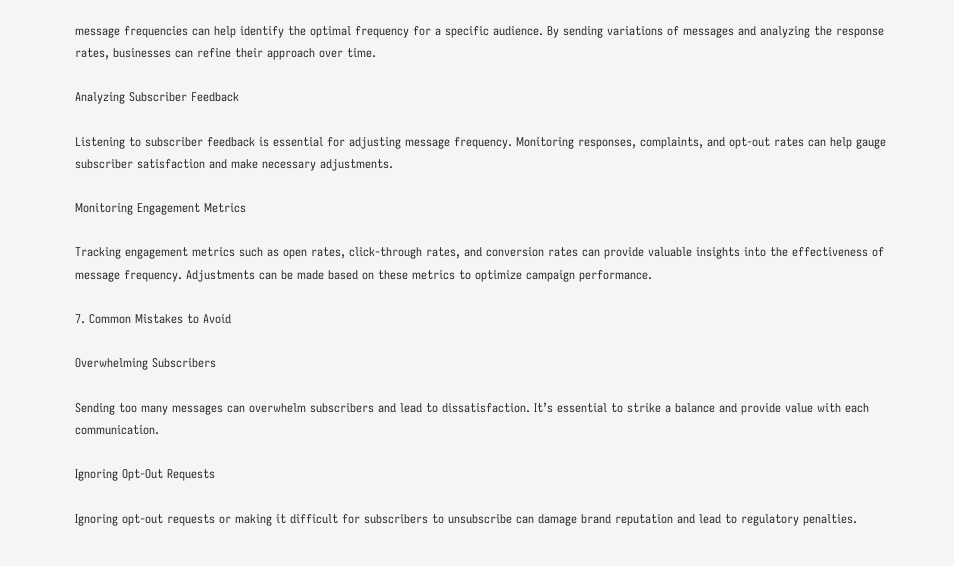message frequencies can help identify the optimal frequency for a specific audience. By sending variations of messages and analyzing the response rates, businesses can refine their approach over time.

Analyzing Subscriber Feedback

Listening to subscriber feedback is essential for adjusting message frequency. Monitoring responses, complaints, and opt-out rates can help gauge subscriber satisfaction and make necessary adjustments.

Monitoring Engagement Metrics

Tracking engagement metrics such as open rates, click-through rates, and conversion rates can provide valuable insights into the effectiveness of message frequency. Adjustments can be made based on these metrics to optimize campaign performance.

7. Common Mistakes to Avoid

Overwhelming Subscribers

Sending too many messages can overwhelm subscribers and lead to dissatisfaction. It’s essential to strike a balance and provide value with each communication.

Ignoring Opt-Out Requests

Ignoring opt-out requests or making it difficult for subscribers to unsubscribe can damage brand reputation and lead to regulatory penalties.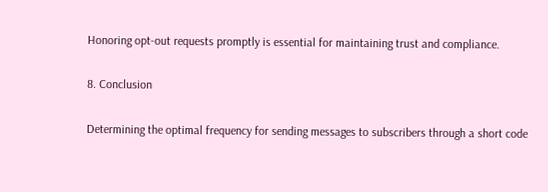Honoring opt-out requests promptly is essential for maintaining trust and compliance.

8. Conclusion

Determining the optimal frequency for sending messages to subscribers through a short code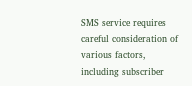SMS service requires careful consideration of various factors, including subscriber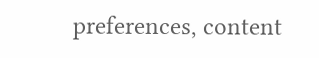preferences, content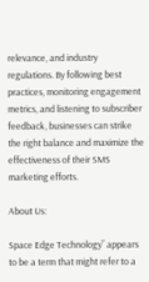relevance, and industry regulations. By following best practices, monitoring engagement metrics, and listening to subscriber feedback, businesses can strike the right balance and maximize the effectiveness of their SMS marketing efforts.

About Us:

Space Edge Technology” appears to be a term that might refer to a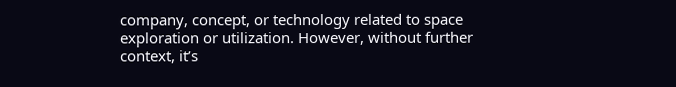company, concept, or technology related to space exploration or utilization. However, without further context, it’s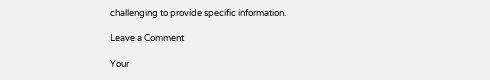challenging to provide specific information.

Leave a Comment

Your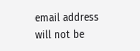email address will not be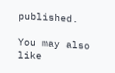published.

You may also like